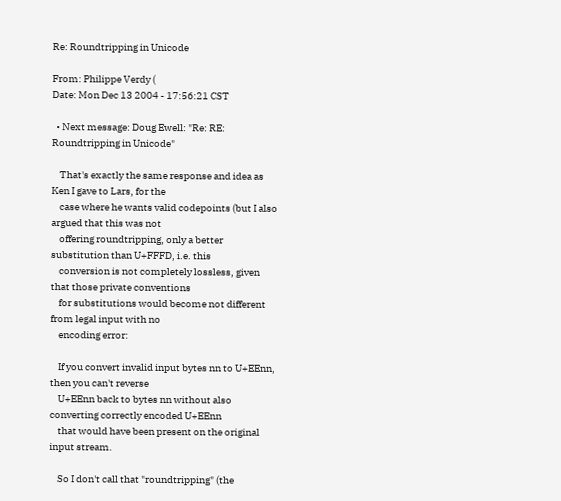Re: Roundtripping in Unicode

From: Philippe Verdy (
Date: Mon Dec 13 2004 - 17:56:21 CST

  • Next message: Doug Ewell: "Re: RE: Roundtripping in Unicode"

    That's exactly the same response and idea as Ken I gave to Lars, for the
    case where he wants valid codepoints (but I also argued that this was not
    offering roundtripping, only a better substitution than U+FFFD, i.e. this
    conversion is not completely lossless, given that those private conventions
    for substitutions would become not different from legal input with no
    encoding error:

    If you convert invalid input bytes nn to U+EEnn, then you can't reverse
    U+EEnn back to bytes nn without also converting correctly encoded U+EEnn
    that would have been present on the original input stream.

    So I don't call that "roundtripping" (the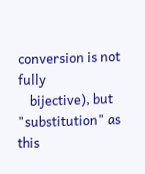conversion is not fully
    bijective), but "substitution" as this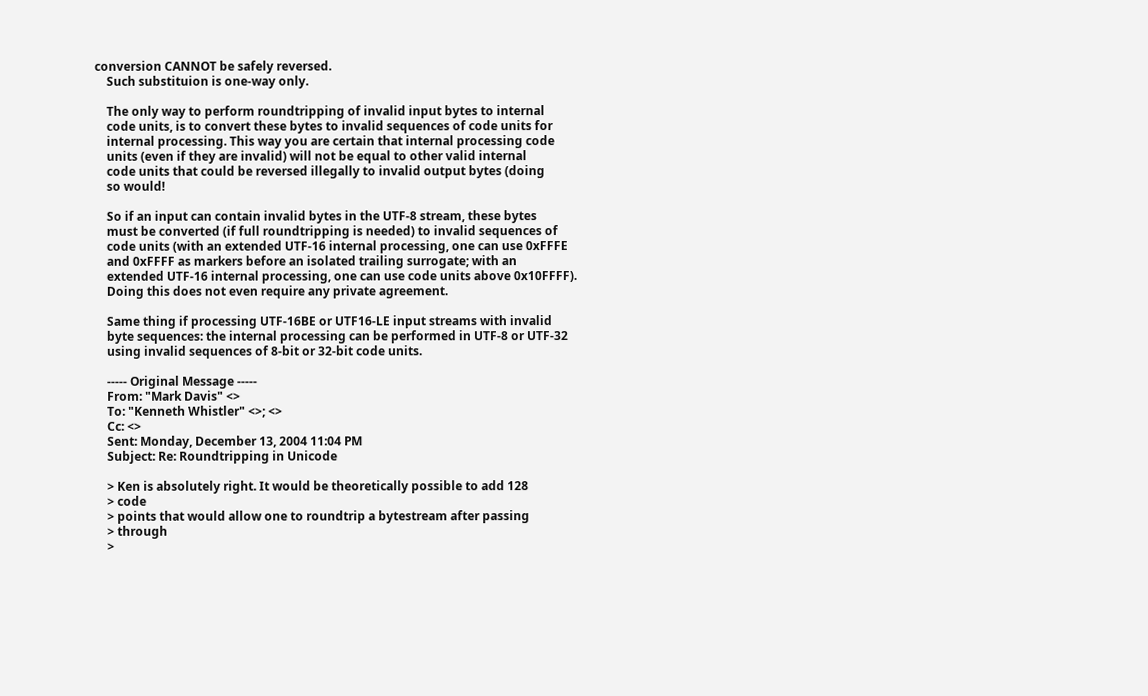conversion CANNOT be safely reversed.
    Such substituion is one-way only.

    The only way to perform roundtripping of invalid input bytes to internal
    code units, is to convert these bytes to invalid sequences of code units for
    internal processing. This way you are certain that internal processing code
    units (even if they are invalid) will not be equal to other valid internal
    code units that could be reversed illegally to invalid output bytes (doing
    so would!

    So if an input can contain invalid bytes in the UTF-8 stream, these bytes
    must be converted (if full roundtripping is needed) to invalid sequences of
    code units (with an extended UTF-16 internal processing, one can use 0xFFFE
    and 0xFFFF as markers before an isolated trailing surrogate; with an
    extended UTF-16 internal processing, one can use code units above 0x10FFFF).
    Doing this does not even require any private agreement.

    Same thing if processing UTF-16BE or UTF16-LE input streams with invalid
    byte sequences: the internal processing can be performed in UTF-8 or UTF-32
    using invalid sequences of 8-bit or 32-bit code units.

    ----- Original Message -----
    From: "Mark Davis" <>
    To: "Kenneth Whistler" <>; <>
    Cc: <>
    Sent: Monday, December 13, 2004 11:04 PM
    Subject: Re: Roundtripping in Unicode

    > Ken is absolutely right. It would be theoretically possible to add 128
    > code
    > points that would allow one to roundtrip a bytestream after passing
    > through
    >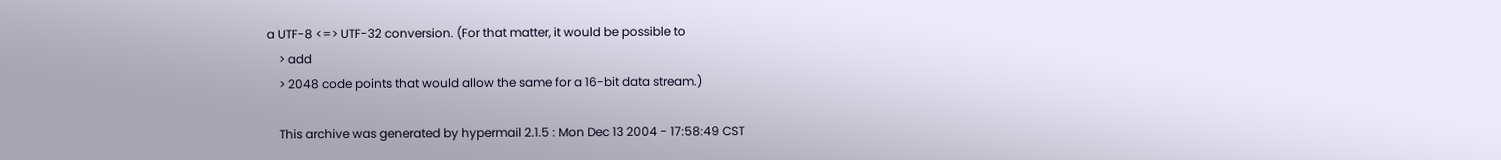a UTF-8 <=> UTF-32 conversion. (For that matter, it would be possible to
    > add
    > 2048 code points that would allow the same for a 16-bit data stream.)

    This archive was generated by hypermail 2.1.5 : Mon Dec 13 2004 - 17:58:49 CST